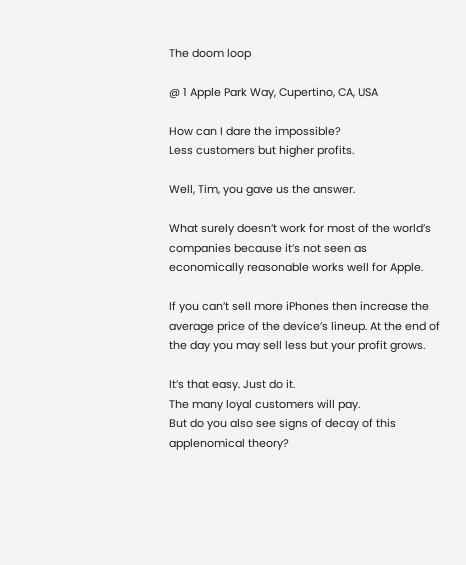The doom loop

@ 1 Apple Park Way, Cupertino, CA, USA

How can I dare the impossible?
Less customers but higher profits.

Well, Tim, you gave us the answer.

What surely doesn’t work for most of the world’s companies because it’s not seen as economically reasonable works well for Apple.

If you can’t sell more iPhones then increase the average price of the device’s lineup. At the end of the day you may sell less but your profit grows.

It’s that easy. Just do it.
The many loyal customers will pay.
But do you also see signs of decay of this applenomical theory?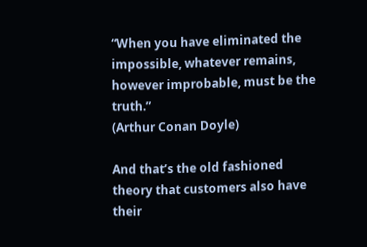“When you have eliminated the impossible, whatever remains, however improbable, must be the truth.”
(Arthur Conan Doyle)

And that’s the old fashioned theory that customers also have their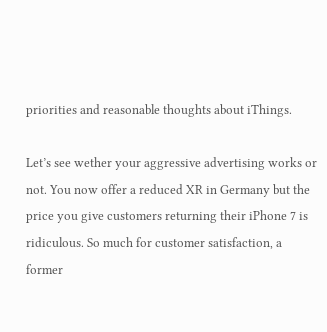priorities and reasonable thoughts about iThings.

Let’s see wether your aggressive advertising works or not. You now offer a reduced XR in Germany but the price you give customers returning their iPhone 7 is ridiculous. So much for customer satisfaction, a former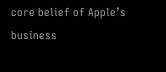core belief of Apple’s business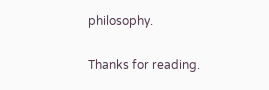philosophy.

Thanks for reading.